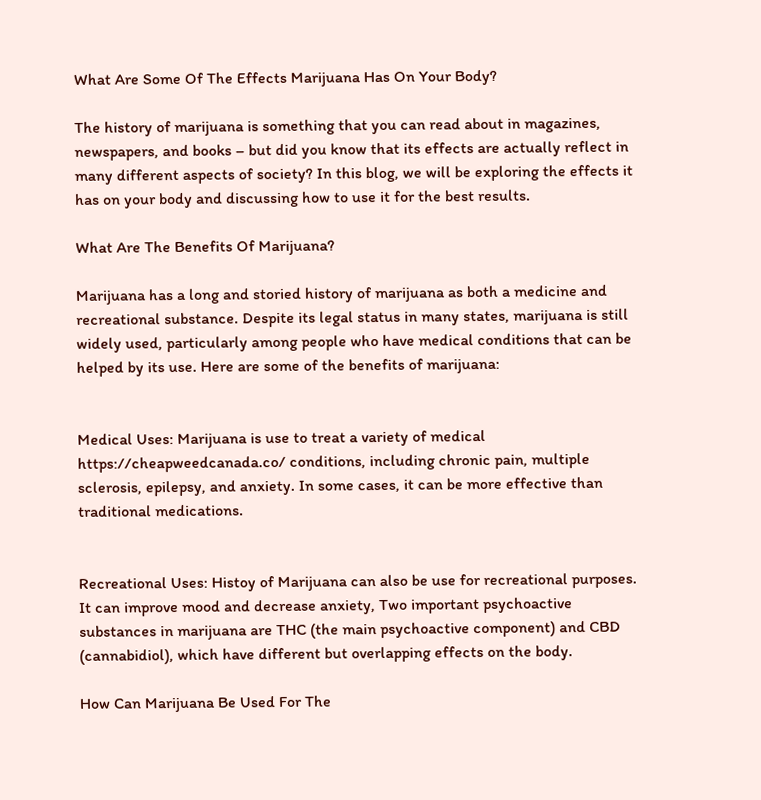What Are Some Of The Effects Marijuana Has On Your Body?

The history of marijuana is something that you can read about in magazines, newspapers, and books – but did you know that its effects are actually reflect in many different aspects of society? In this blog, we will be exploring the effects it has on your body and discussing how to use it for the best results.

What Are The Benefits Of Marijuana?

Marijuana has a long and storied history of marijuana as both a medicine and recreational substance. Despite its legal status in many states, marijuana is still widely used, particularly among people who have medical conditions that can be helped by its use. Here are some of the benefits of marijuana:


Medical Uses: Marijuana is use to treat a variety of medical https://cheapweedcanada.co/ conditions, including chronic pain, multiple sclerosis, epilepsy, and anxiety. In some cases, it can be more effective than traditional medications.


Recreational Uses: Histoy of Marijuana can also be use for recreational purposes. It can improve mood and decrease anxiety, Two important psychoactive substances in marijuana are THC (the main psychoactive component) and CBD (cannabidiol), which have different but overlapping effects on the body.

How Can Marijuana Be Used For The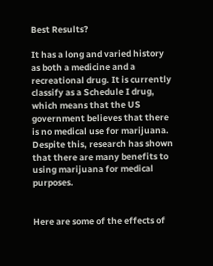Best Results?

It has a long and varied history as both a medicine and a recreational drug. It is currently classify as a Schedule I drug, which means that the US government believes that there is no medical use for marijuana. Despite this, research has shown that there are many benefits to using marijuana for medical purposes.


Here are some of the effects of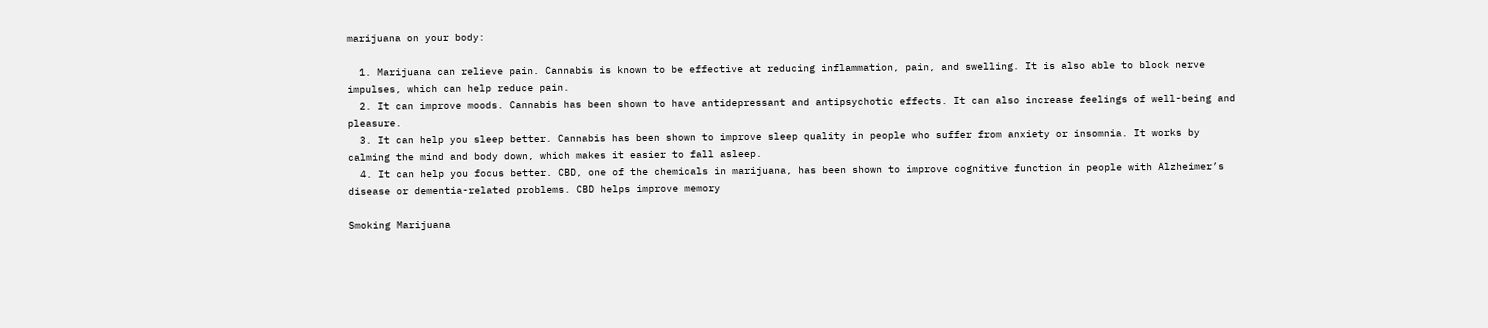marijuana on your body:

  1. Marijuana can relieve pain. Cannabis is known to be effective at reducing inflammation, pain, and swelling. It is also able to block nerve impulses, which can help reduce pain.
  2. It can improve moods. Cannabis has been shown to have antidepressant and antipsychotic effects. It can also increase feelings of well-being and pleasure.
  3. It can help you sleep better. Cannabis has been shown to improve sleep quality in people who suffer from anxiety or insomnia. It works by calming the mind and body down, which makes it easier to fall asleep.
  4. It can help you focus better. CBD, one of the chemicals in marijuana, has been shown to improve cognitive function in people with Alzheimer’s disease or dementia-related problems. CBD helps improve memory

Smoking Marijuana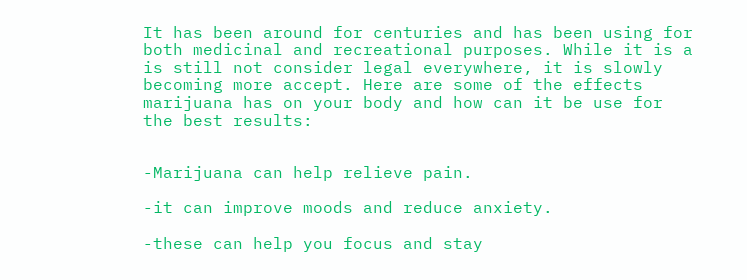It has been around for centuries and has been using for both medicinal and recreational purposes. While it is a is still not consider legal everywhere, it is slowly becoming more accept. Here are some of the effects marijuana has on your body and how can it be use for the best results:


-Marijuana can help relieve pain.

-it can improve moods and reduce anxiety.

-these can help you focus and stay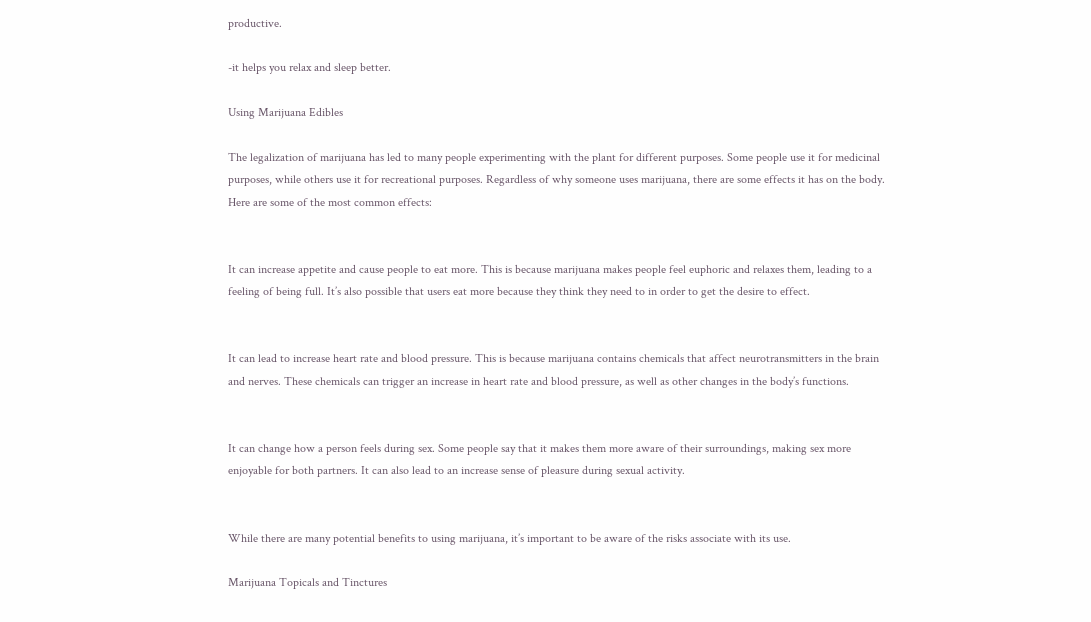productive.

-it helps you relax and sleep better.

Using Marijuana Edibles

The legalization of marijuana has led to many people experimenting with the plant for different purposes. Some people use it for medicinal purposes, while others use it for recreational purposes. Regardless of why someone uses marijuana, there are some effects it has on the body. Here are some of the most common effects:


It can increase appetite and cause people to eat more. This is because marijuana makes people feel euphoric and relaxes them, leading to a feeling of being full. It’s also possible that users eat more because they think they need to in order to get the desire to effect.


It can lead to increase heart rate and blood pressure. This is because marijuana contains chemicals that affect neurotransmitters in the brain and nerves. These chemicals can trigger an increase in heart rate and blood pressure, as well as other changes in the body’s functions.


It can change how a person feels during sex. Some people say that it makes them more aware of their surroundings, making sex more enjoyable for both partners. It can also lead to an increase sense of pleasure during sexual activity.


While there are many potential benefits to using marijuana, it’s important to be aware of the risks associate with its use.

Marijuana Topicals and Tinctures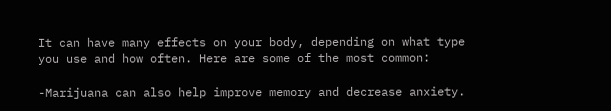It can have many effects on your body, depending on what type you use and how often. Here are some of the most common:

-Marijuana can also help improve memory and decrease anxiety.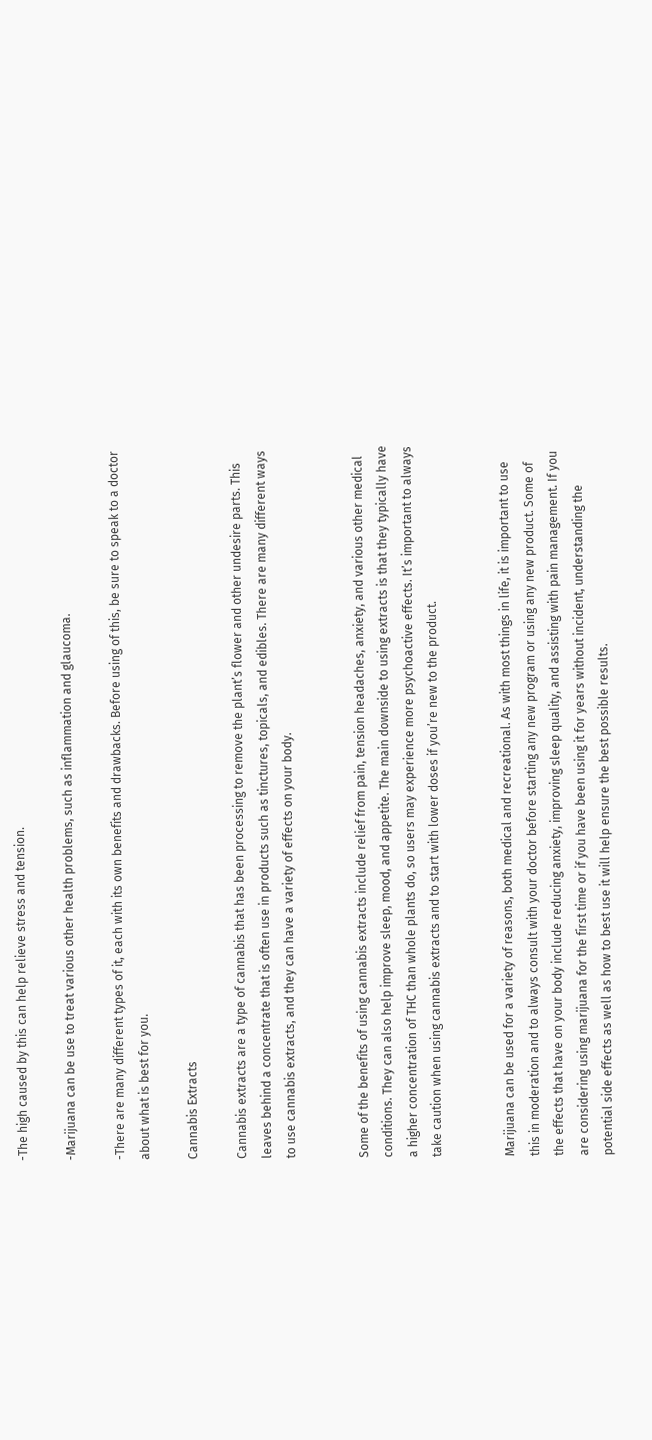-The high caused by this can help relieve stress and tension.

-Marijuana can be use to treat various other health problems, such as inflammation and glaucoma.

-There are many different types of it, each with its own benefits and drawbacks. Before using of this, be sure to speak to a doctor about what is best for you.

Cannabis Extracts

Cannabis extracts are a type of cannabis that has been processing to remove the plant’s flower and other undesire parts. This leaves behind a concentrate that is often use in products such as tinctures, topicals, and edibles. There are many different ways to use cannabis extracts, and they can have a variety of effects on your body.


Some of the benefits of using cannabis extracts include relief from pain, tension headaches, anxiety, and various other medical conditions. They can also help improve sleep, mood, and appetite. The main downside to using extracts is that they typically have a higher concentration of THC than whole plants do, so users may experience more psychoactive effects. It’s important to always take caution when using cannabis extracts and to start with lower doses if you’re new to the product.


Marijuana can be used for a variety of reasons, both medical and recreational. As with most things in life, it is important to use this in moderation and to always consult with your doctor before starting any new program or using any new product. Some of the effects that have on your body include reducing anxiety, improving sleep quality, and assisting with pain management. If you are considering using marijuana for the first time or if you have been using it for years without incident, understanding the potential side effects as well as how to best use it will help ensure the best possible results.